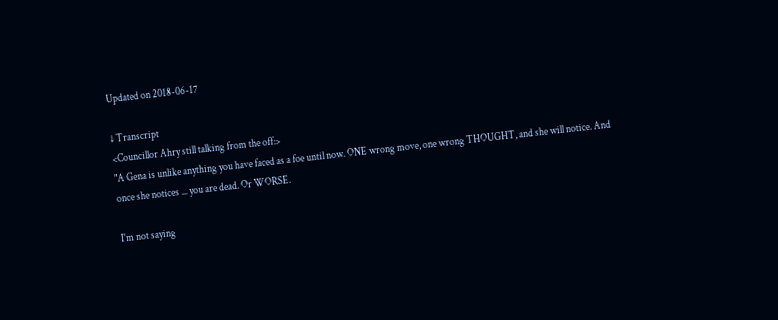Updated on 2018-06-17

↓ Transcript
<Councillor Ahry still talking from the off:>
"A Gena is unlike anything you have faced as a foe until now. ONE wrong move, one wrong THOUGHT, and she will notice. And once she notices ... you are dead. Or WORSE.

I'm not saying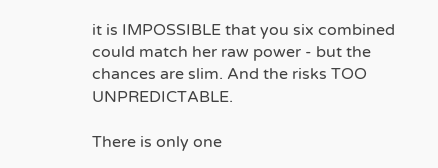it is IMPOSSIBLE that you six combined could match her raw power - but the chances are slim. And the risks TOO UNPREDICTABLE.

There is only one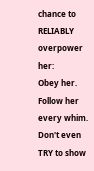chance to RELIABLY overpower her:
Obey her. Follow her every whim. Don't even TRY to show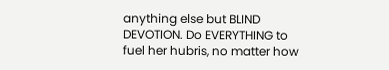anything else but BLIND DEVOTION. Do EVERYTHING to fuel her hubris, no matter how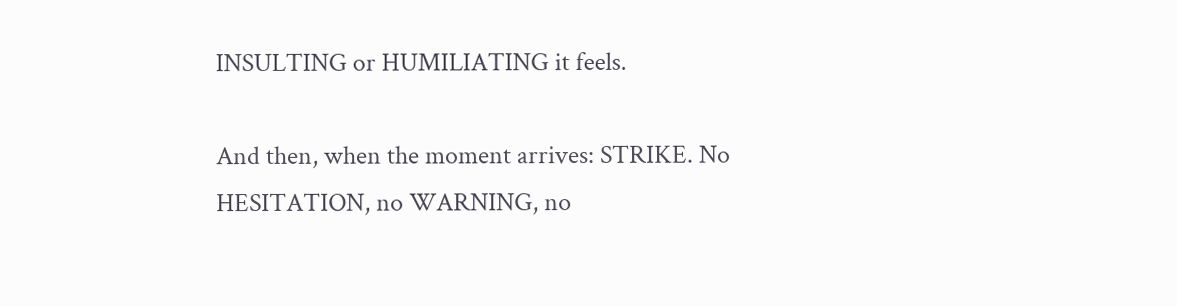INSULTING or HUMILIATING it feels.

And then, when the moment arrives: STRIKE. No HESITATION, no WARNING, no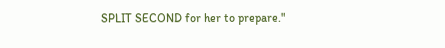SPLIT SECOND for her to prepare."